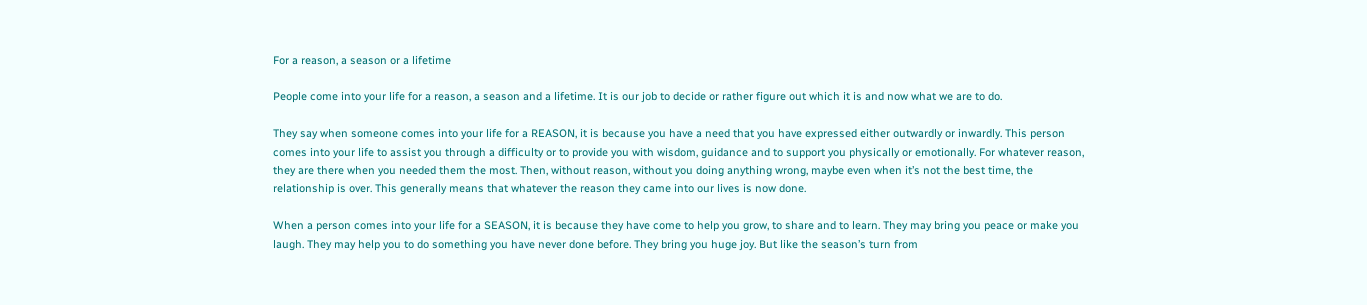For a reason, a season or a lifetime

People come into your life for a reason, a season and a lifetime. It is our job to decide or rather figure out which it is and now what we are to do.

They say when someone comes into your life for a REASON, it is because you have a need that you have expressed either outwardly or inwardly. This person comes into your life to assist you through a difficulty or to provide you with wisdom, guidance and to support you physically or emotionally. For whatever reason, they are there when you needed them the most. Then, without reason, without you doing anything wrong, maybe even when it’s not the best time, the relationship is over. This generally means that whatever the reason they came into our lives is now done.

When a person comes into your life for a SEASON, it is because they have come to help you grow, to share and to learn. They may bring you peace or make you laugh. They may help you to do something you have never done before. They bring you huge joy. But like the season’s turn from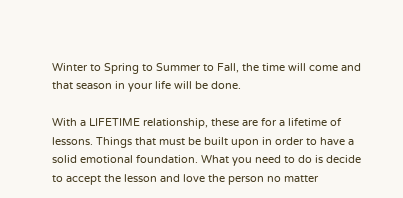Winter to Spring to Summer to Fall, the time will come and that season in your life will be done.

With a LIFETIME relationship, these are for a lifetime of lessons. Things that must be built upon in order to have a solid emotional foundation. What you need to do is decide to accept the lesson and love the person no matter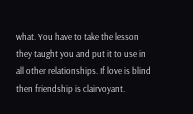what. You have to take the lesson they taught you and put it to use in all other relationships. If love is blind then friendship is clairvoyant.